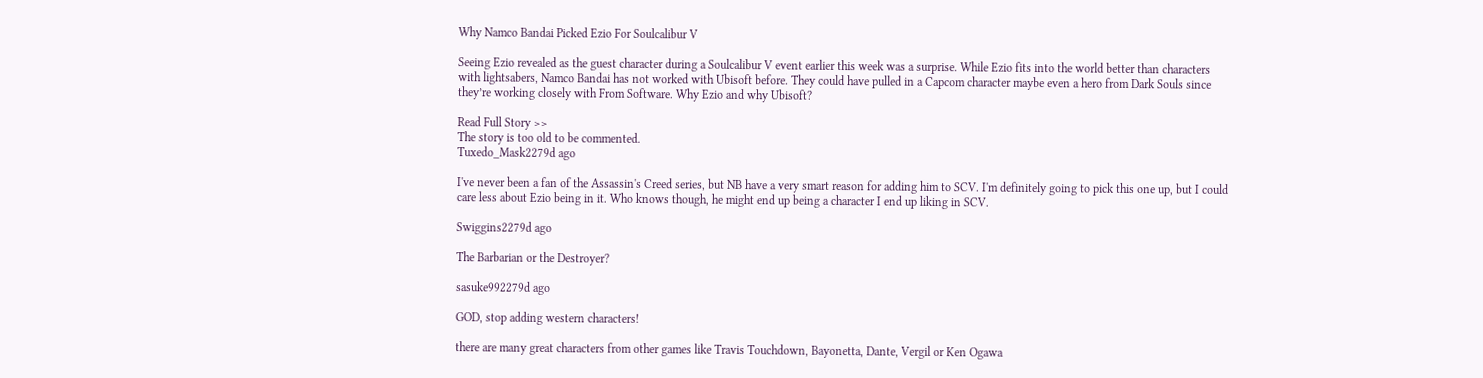Why Namco Bandai Picked Ezio For Soulcalibur V

Seeing Ezio revealed as the guest character during a Soulcalibur V event earlier this week was a surprise. While Ezio fits into the world better than characters with lightsabers, Namco Bandai has not worked with Ubisoft before. They could have pulled in a Capcom character maybe even a hero from Dark Souls since they’re working closely with From Software. Why Ezio and why Ubisoft?

Read Full Story >>
The story is too old to be commented.
Tuxedo_Mask2279d ago

I've never been a fan of the Assassin's Creed series, but NB have a very smart reason for adding him to SCV. I'm definitely going to pick this one up, but I could care less about Ezio being in it. Who knows though, he might end up being a character I end up liking in SCV.

Swiggins2279d ago

The Barbarian or the Destroyer?

sasuke992279d ago

GOD, stop adding western characters!

there are many great characters from other games like Travis Touchdown, Bayonetta, Dante, Vergil or Ken Ogawa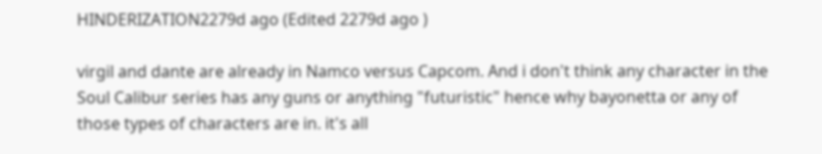HINDERIZATION2279d ago (Edited 2279d ago )

virgil and dante are already in Namco versus Capcom. And i don't think any character in the Soul Calibur series has any guns or anything "futuristic" hence why bayonetta or any of those types of characters are in. it's all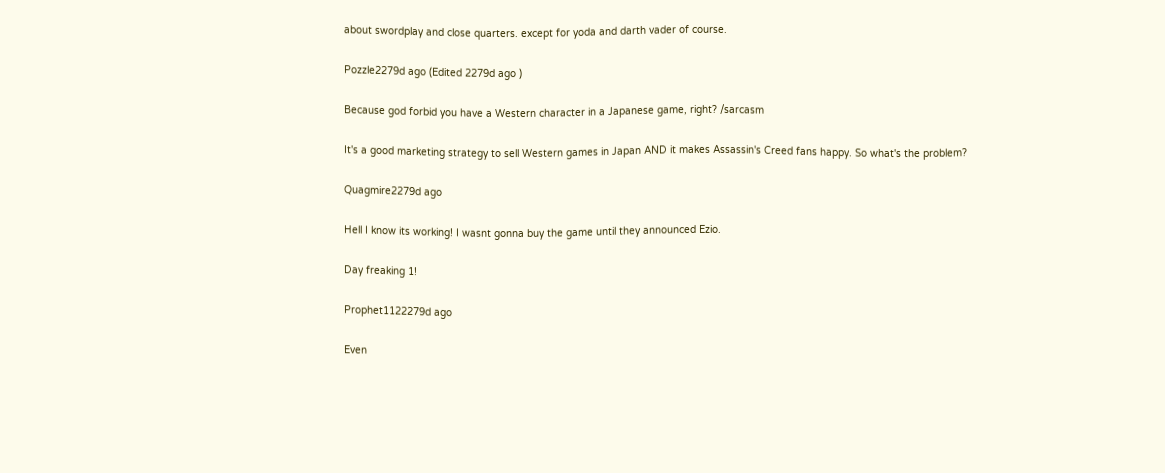about swordplay and close quarters. except for yoda and darth vader of course.

Pozzle2279d ago (Edited 2279d ago )

Because god forbid you have a Western character in a Japanese game, right? /sarcasm

It's a good marketing strategy to sell Western games in Japan AND it makes Assassin's Creed fans happy. So what's the problem?

Quagmire2279d ago

Hell I know its working! I wasnt gonna buy the game until they announced Ezio.

Day freaking 1!

Prophet1122279d ago

Even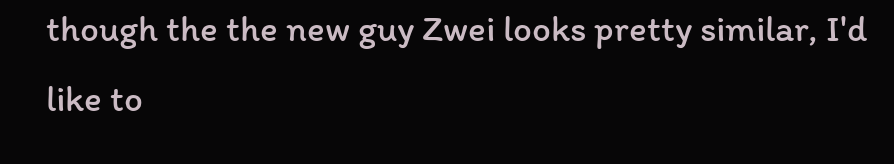though the the new guy Zwei looks pretty similar, I'd like to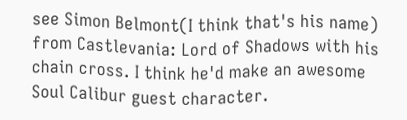see Simon Belmont(I think that's his name) from Castlevania: Lord of Shadows with his chain cross. I think he'd make an awesome Soul Calibur guest character.